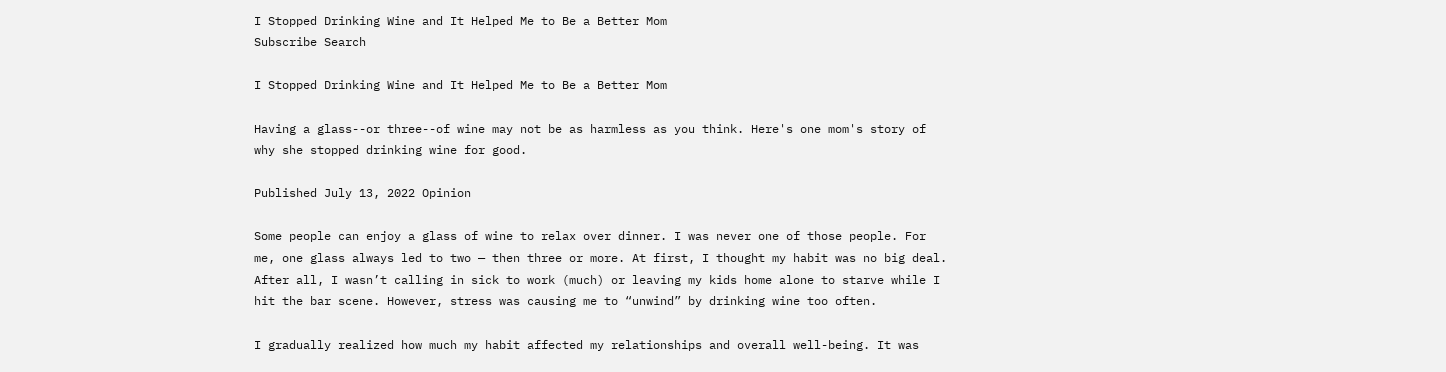I Stopped Drinking Wine and It Helped Me to Be a Better Mom
Subscribe Search

I Stopped Drinking Wine and It Helped Me to Be a Better Mom

Having a glass--or three--of wine may not be as harmless as you think. Here's one mom's story of why she stopped drinking wine for good.

Published July 13, 2022 Opinion

Some people can enjoy a glass of wine to relax over dinner. I was never one of those people. For me, one glass always led to two — then three or more. At first, I thought my habit was no big deal. After all, I wasn’t calling in sick to work (much) or leaving my kids home alone to starve while I hit the bar scene. However, stress was causing me to “unwind” by drinking wine too often.

I gradually realized how much my habit affected my relationships and overall well-being. It was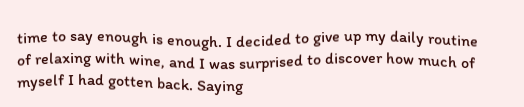time to say enough is enough. I decided to give up my daily routine of relaxing with wine, and I was surprised to discover how much of myself I had gotten back. Saying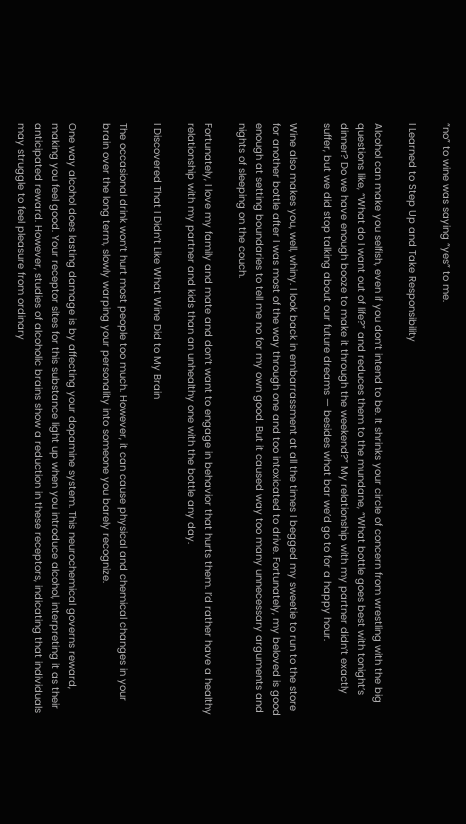“no” to wine was saying “yes” to me.

I Learned to Step Up and Take Responsibility

Alcohol can make you selfish, even if you don’t intend to be. It shrinks your circle of concern from wrestling with the big questions like, “What do I want out of life?” and reduces them to the mundane, “What bottle goes best with tonight’s dinner? Do we have enough booze to make it through the weekend?” My relationship with my partner didn’t exactly suffer, but we did stop talking about our future dreams — besides what bar we’d go to for a happy hour.

Wine also makes you, well, whiny. I look back in embarrassment at all the times I begged my sweetie to run to the store for another bottle after I was most of the way through one and too intoxicated to drive. Fortunately, my beloved is good enough at setting boundaries to tell me no for my own good. But it caused way too many unnecessary arguments and nights of sleeping on the couch.

Fortunately, I love my family and mate and don’t want to engage in behavior that hurts them. I’d rather have a healthy relationship with my partner and kids than an unhealthy one with the bottle any day.

I Discovered That I Didn’t Like What Wine Did to My Brain

The occasional drink won’t hurt most people too much. However, it can cause physical and chemical changes in your brain over the long term, slowly warping your personality into someone you barely recognize.

One way alcohol does lasting damage is by affecting your dopamine system. This neurochemical governs reward, making you feel good. Your receptor sites for this substance light up when you introduce alcohol, interpreting it as their anticipated reward. However, studies of alcoholic brains show a reduction in these receptors, indicating that individuals may struggle to feel pleasure from ordinary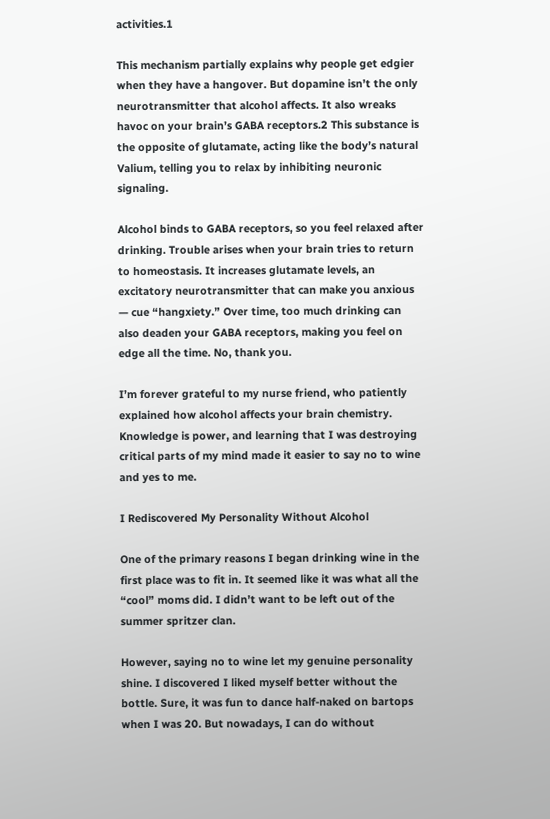activities.1

This mechanism partially explains why people get edgier when they have a hangover. But dopamine isn’t the only neurotransmitter that alcohol affects. It also wreaks havoc on your brain’s GABA receptors.2 This substance is the opposite of glutamate, acting like the body’s natural Valium, telling you to relax by inhibiting neuronic signaling.

Alcohol binds to GABA receptors, so you feel relaxed after drinking. Trouble arises when your brain tries to return to homeostasis. It increases glutamate levels, an excitatory neurotransmitter that can make you anxious — cue “hangxiety.” Over time, too much drinking can also deaden your GABA receptors, making you feel on edge all the time. No, thank you.

I’m forever grateful to my nurse friend, who patiently explained how alcohol affects your brain chemistry. Knowledge is power, and learning that I was destroying critical parts of my mind made it easier to say no to wine and yes to me.

I Rediscovered My Personality Without Alcohol

One of the primary reasons I began drinking wine in the first place was to fit in. It seemed like it was what all the “cool” moms did. I didn’t want to be left out of the summer spritzer clan.

However, saying no to wine let my genuine personality shine. I discovered I liked myself better without the bottle. Sure, it was fun to dance half-naked on bartops when I was 20. But nowadays, I can do without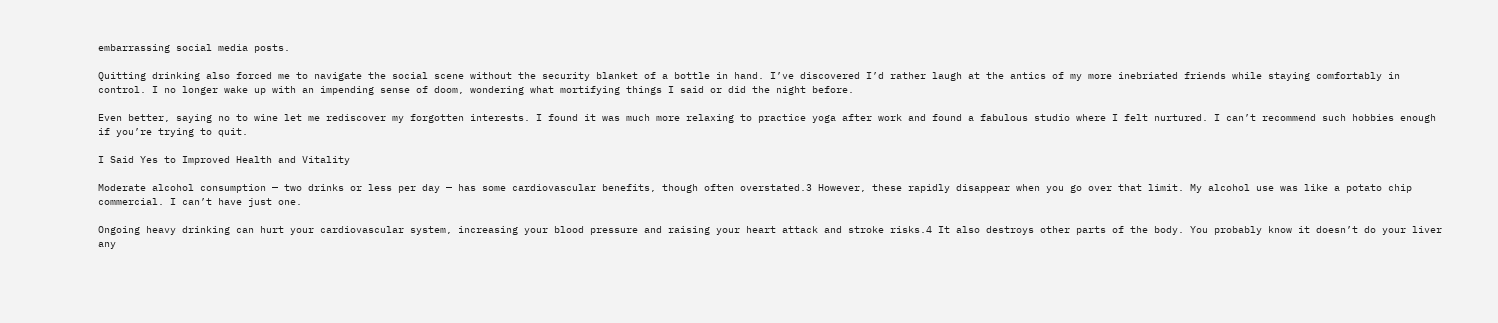embarrassing social media posts.

Quitting drinking also forced me to navigate the social scene without the security blanket of a bottle in hand. I’ve discovered I’d rather laugh at the antics of my more inebriated friends while staying comfortably in control. I no longer wake up with an impending sense of doom, wondering what mortifying things I said or did the night before.

Even better, saying no to wine let me rediscover my forgotten interests. I found it was much more relaxing to practice yoga after work and found a fabulous studio where I felt nurtured. I can’t recommend such hobbies enough if you’re trying to quit.

I Said Yes to Improved Health and Vitality

Moderate alcohol consumption — two drinks or less per day — has some cardiovascular benefits, though often overstated.3 However, these rapidly disappear when you go over that limit. My alcohol use was like a potato chip commercial. I can’t have just one.

Ongoing heavy drinking can hurt your cardiovascular system, increasing your blood pressure and raising your heart attack and stroke risks.4 It also destroys other parts of the body. You probably know it doesn’t do your liver any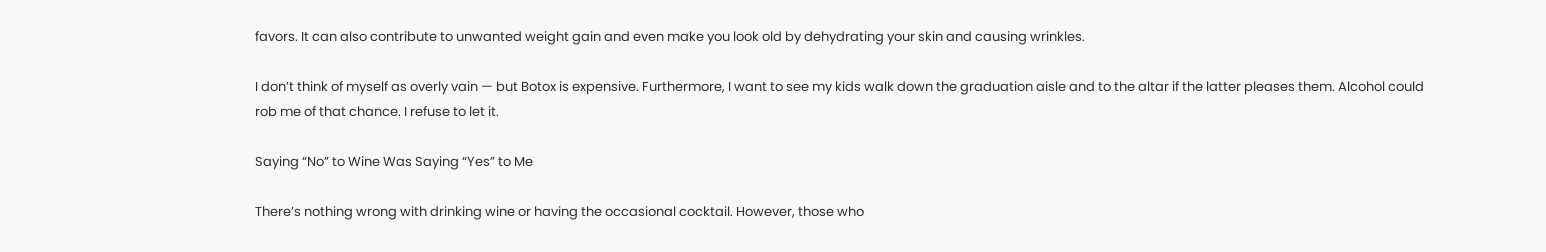favors. It can also contribute to unwanted weight gain and even make you look old by dehydrating your skin and causing wrinkles.

I don’t think of myself as overly vain — but Botox is expensive. Furthermore, I want to see my kids walk down the graduation aisle and to the altar if the latter pleases them. Alcohol could rob me of that chance. I refuse to let it.

Saying “No” to Wine Was Saying “Yes” to Me

There’s nothing wrong with drinking wine or having the occasional cocktail. However, those who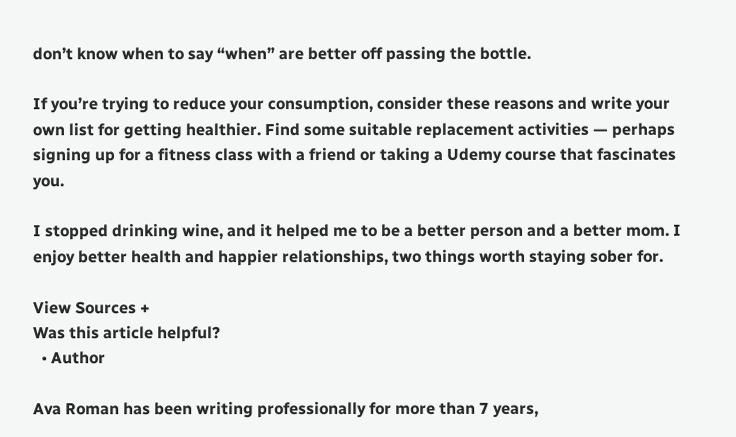don’t know when to say “when” are better off passing the bottle.

If you’re trying to reduce your consumption, consider these reasons and write your own list for getting healthier. Find some suitable replacement activities — perhaps signing up for a fitness class with a friend or taking a Udemy course that fascinates you.

I stopped drinking wine, and it helped me to be a better person and a better mom. I enjoy better health and happier relationships, two things worth staying sober for.

View Sources +
Was this article helpful?
  • Author

Ava Roman has been writing professionally for more than 7 years,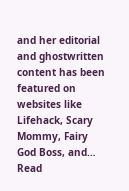and her editorial and ghostwritten content has been featured on websites like Lifehack, Scary Mommy, Fairy God Boss, and… Read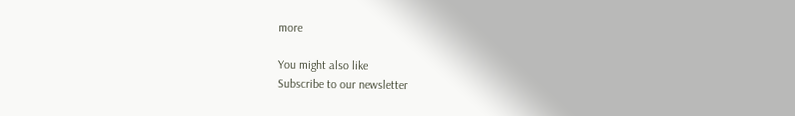more

You might also like
Subscribe to our newsletter